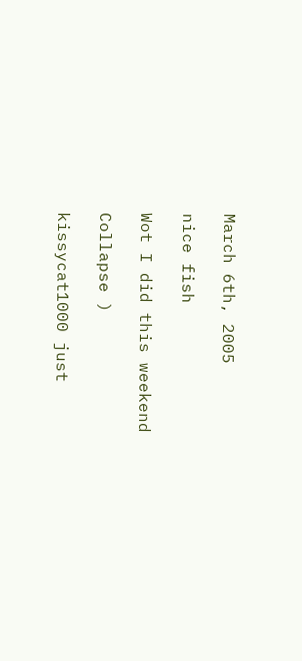March 6th, 2005

nice fish

Wot I did this weekend

Collapse )

kissycat1000 just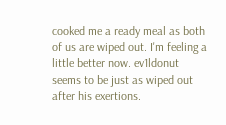cooked me a ready meal as both of us are wiped out. I'm feeling a little better now. ev1ldonut seems to be just as wiped out after his exertions.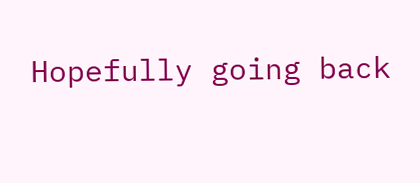Hopefully going back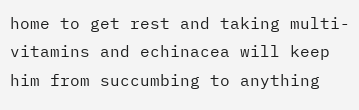home to get rest and taking multi-vitamins and echinacea will keep him from succumbing to anything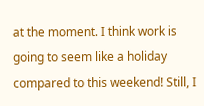at the moment. I think work is going to seem like a holiday compared to this weekend! Still, I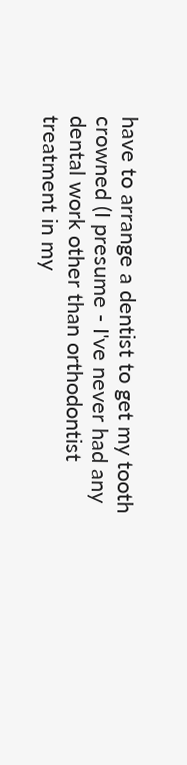have to arrange a dentist to get my tooth crowned (I presume - I've never had any dental work other than orthodontist treatment in my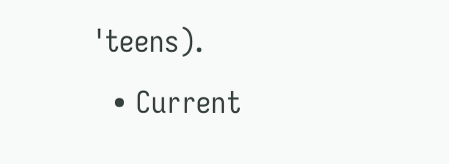'teens).
  • Current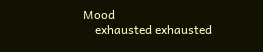Mood
    exhausted exhausted